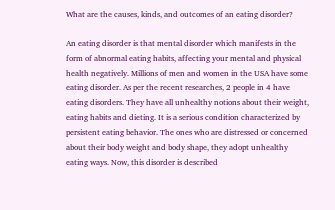What are the causes, kinds, and outcomes of an eating disorder?

An eating disorder is that mental disorder which manifests in the form of abnormal eating habits, affecting your mental and physical health negatively. Millions of men and women in the USA have some eating disorder. As per the recent researches, 2 people in 4 have eating disorders. They have all unhealthy notions about their weight, eating habits and dieting. It is a serious condition characterized by persistent eating behavior. The ones who are distressed or concerned about their body weight and body shape, they adopt unhealthy eating ways. Now, this disorder is described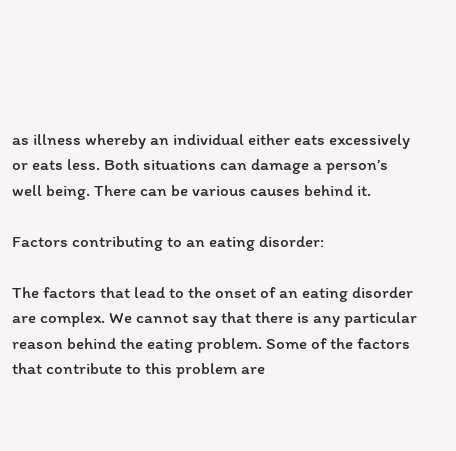as illness whereby an individual either eats excessively or eats less. Both situations can damage a person’s well being. There can be various causes behind it.

Factors contributing to an eating disorder:

The factors that lead to the onset of an eating disorder are complex. We cannot say that there is any particular reason behind the eating problem. Some of the factors that contribute to this problem are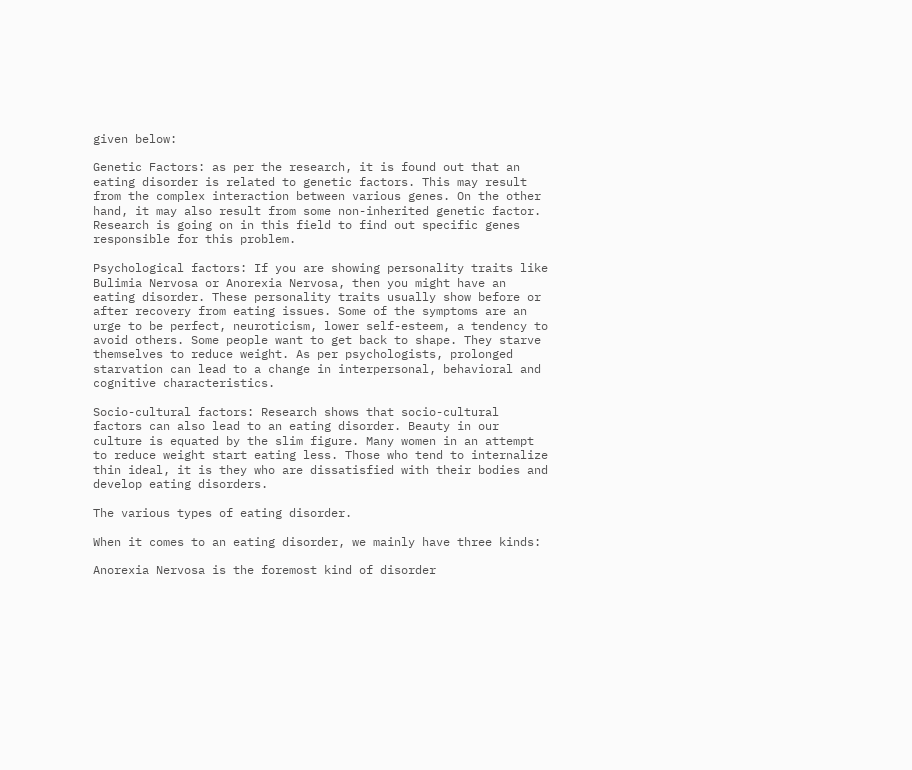given below:

Genetic Factors: as per the research, it is found out that an eating disorder is related to genetic factors. This may result from the complex interaction between various genes. On the other hand, it may also result from some non-inherited genetic factor. Research is going on in this field to find out specific genes responsible for this problem.

Psychological factors: If you are showing personality traits like Bulimia Nervosa or Anorexia Nervosa, then you might have an eating disorder. These personality traits usually show before or after recovery from eating issues. Some of the symptoms are an urge to be perfect, neuroticism, lower self-esteem, a tendency to avoid others. Some people want to get back to shape. They starve themselves to reduce weight. As per psychologists, prolonged starvation can lead to a change in interpersonal, behavioral and cognitive characteristics.

Socio-cultural factors: Research shows that socio-cultural factors can also lead to an eating disorder. Beauty in our culture is equated by the slim figure. Many women in an attempt to reduce weight start eating less. Those who tend to internalize thin ideal, it is they who are dissatisfied with their bodies and develop eating disorders.

The various types of eating disorder.

When it comes to an eating disorder, we mainly have three kinds:

Anorexia Nervosa is the foremost kind of disorder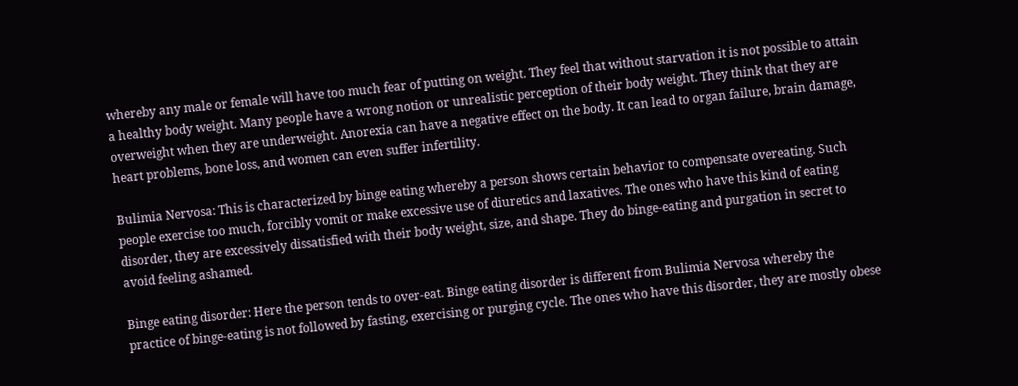whereby any male or female will have too much fear of putting on weight. They feel that without starvation it is not possible to attain a healthy body weight. Many people have a wrong notion or unrealistic perception of their body weight. They think that they are overweight when they are underweight. Anorexia can have a negative effect on the body. It can lead to organ failure, brain damage, heart problems, bone loss, and women can even suffer infertility.

Bulimia Nervosa: This is characterized by binge eating whereby a person shows certain behavior to compensate overeating. Such people exercise too much, forcibly vomit or make excessive use of diuretics and laxatives. The ones who have this kind of eating disorder, they are excessively dissatisfied with their body weight, size, and shape. They do binge-eating and purgation in secret to avoid feeling ashamed.

Binge eating disorder: Here the person tends to over-eat. Binge eating disorder is different from Bulimia Nervosa whereby the practice of binge-eating is not followed by fasting, exercising or purging cycle. The ones who have this disorder, they are mostly obese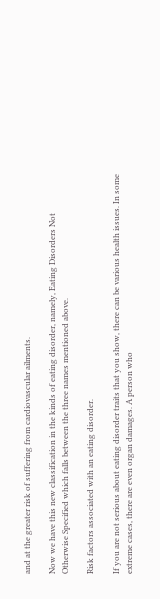and at the greater risk of suffering from cardiovascular ailments.

Now we have this new classification in the kinds of eating disorder, namely, Eating Disorders Not Otherwise Specified which falls between the three names mentioned above.

Risk factors associated with an eating disorder.

If you are not serious about eating disorder traits that you show, there can be various health issues. In some extreme cases, there are even organ damages. A person who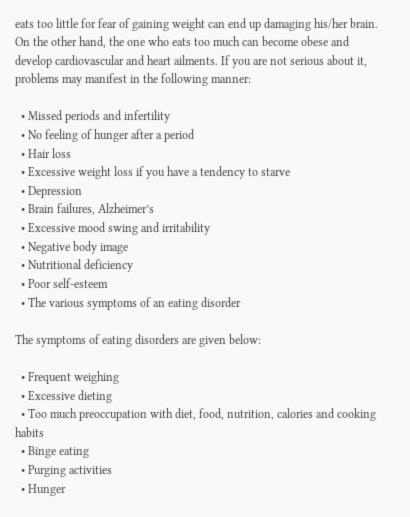eats too little for fear of gaining weight can end up damaging his/her brain. On the other hand, the one who eats too much can become obese and develop cardiovascular and heart ailments. If you are not serious about it, problems may manifest in the following manner:

  • Missed periods and infertility
  • No feeling of hunger after a period
  • Hair loss
  • Excessive weight loss if you have a tendency to starve
  • Depression
  • Brain failures, Alzheimer’s
  • Excessive mood swing and irritability
  • Negative body image
  • Nutritional deficiency
  • Poor self-esteem
  • The various symptoms of an eating disorder

The symptoms of eating disorders are given below:

  • Frequent weighing
  • Excessive dieting
  • Too much preoccupation with diet, food, nutrition, calories and cooking habits
  • Binge eating
  • Purging activities
  • Hunger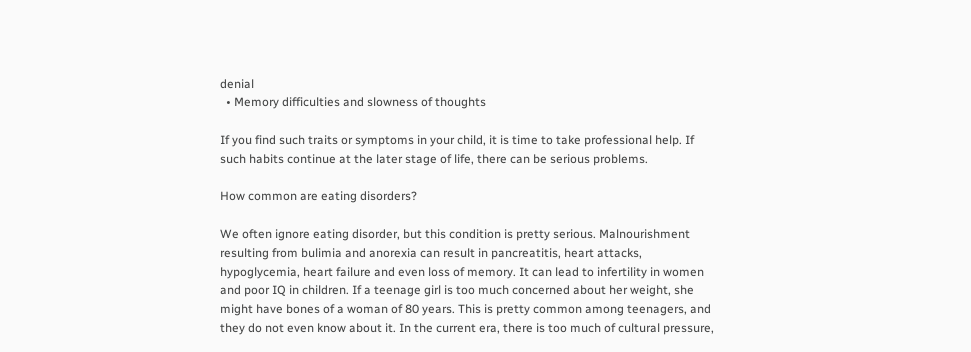denial
  • Memory difficulties and slowness of thoughts

If you find such traits or symptoms in your child, it is time to take professional help. If such habits continue at the later stage of life, there can be serious problems.

How common are eating disorders?

We often ignore eating disorder, but this condition is pretty serious. Malnourishment resulting from bulimia and anorexia can result in pancreatitis, heart attacks, hypoglycemia, heart failure and even loss of memory. It can lead to infertility in women and poor IQ in children. If a teenage girl is too much concerned about her weight, she might have bones of a woman of 80 years. This is pretty common among teenagers, and they do not even know about it. In the current era, there is too much of cultural pressure,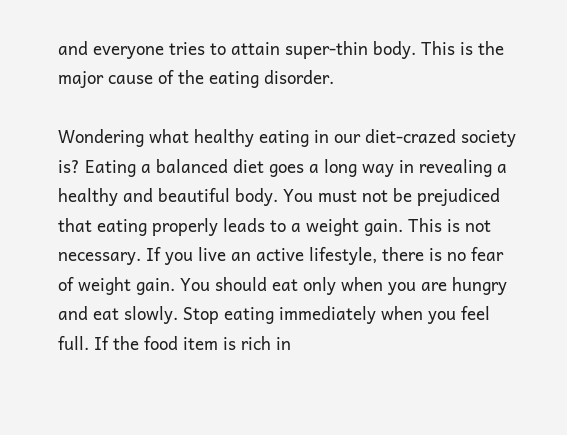and everyone tries to attain super-thin body. This is the major cause of the eating disorder.

Wondering what healthy eating in our diet-crazed society is? Eating a balanced diet goes a long way in revealing a healthy and beautiful body. You must not be prejudiced that eating properly leads to a weight gain. This is not necessary. If you live an active lifestyle, there is no fear of weight gain. You should eat only when you are hungry and eat slowly. Stop eating immediately when you feel full. If the food item is rich in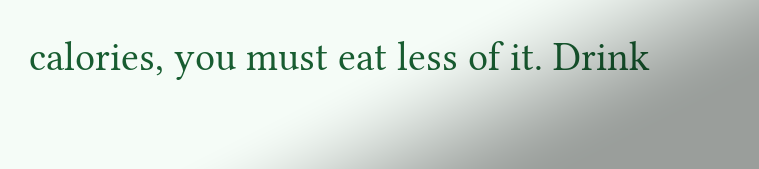calories, you must eat less of it. Drink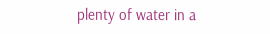plenty of water in a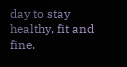day to stay healthy, fit and fine.